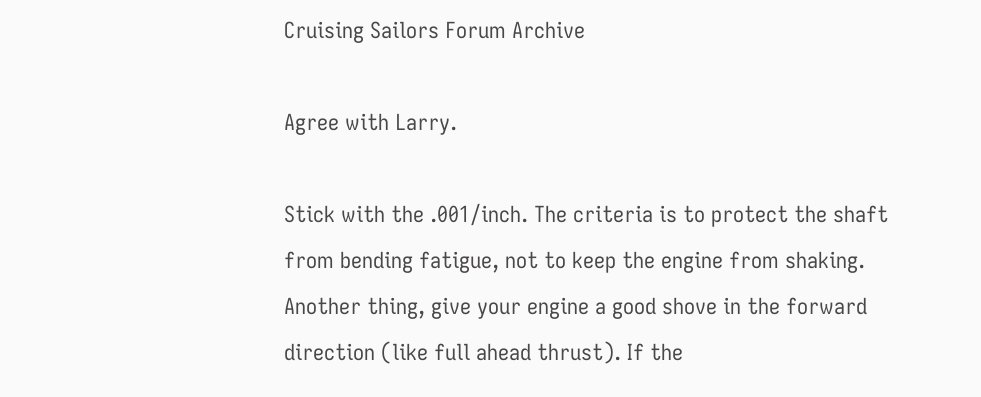Cruising Sailors Forum Archive

Agree with Larry.

Stick with the .001/inch. The criteria is to protect the shaft from bending fatigue, not to keep the engine from shaking.
Another thing, give your engine a good shove in the forward direction (like full ahead thrust). If the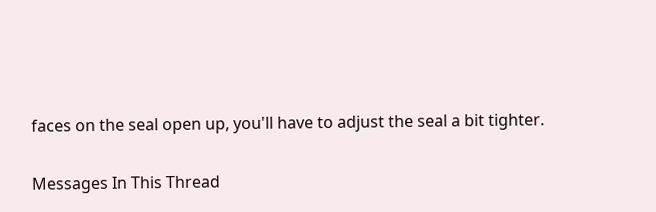faces on the seal open up, you'll have to adjust the seal a bit tighter.

Messages In This Thread